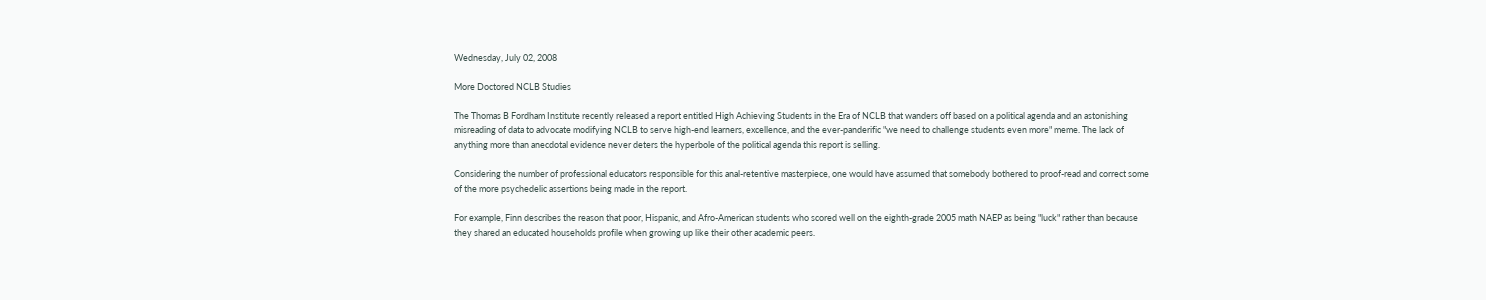Wednesday, July 02, 2008

More Doctored NCLB Studies

The Thomas B Fordham Institute recently released a report entitled High Achieving Students in the Era of NCLB that wanders off based on a political agenda and an astonishing misreading of data to advocate modifying NCLB to serve high-end learners, excellence, and the ever-panderific "we need to challenge students even more" meme. The lack of anything more than anecdotal evidence never deters the hyperbole of the political agenda this report is selling.

Considering the number of professional educators responsible for this anal-retentive masterpiece, one would have assumed that somebody bothered to proof-read and correct some of the more psychedelic assertions being made in the report.

For example, Finn describes the reason that poor, Hispanic, and Afro-American students who scored well on the eighth-grade 2005 math NAEP as being "luck" rather than because they shared an educated households profile when growing up like their other academic peers.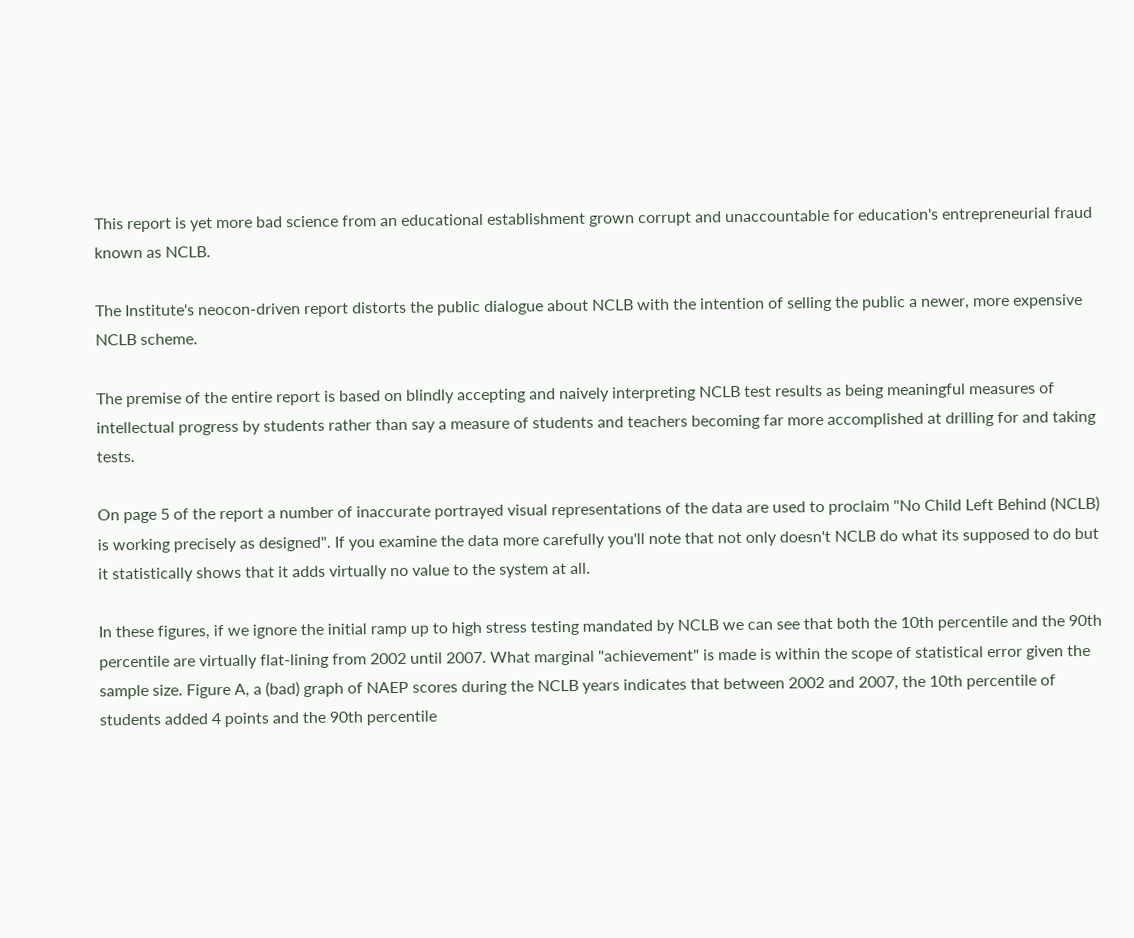This report is yet more bad science from an educational establishment grown corrupt and unaccountable for education's entrepreneurial fraud known as NCLB.

The Institute's neocon-driven report distorts the public dialogue about NCLB with the intention of selling the public a newer, more expensive NCLB scheme.

The premise of the entire report is based on blindly accepting and naively interpreting NCLB test results as being meaningful measures of intellectual progress by students rather than say a measure of students and teachers becoming far more accomplished at drilling for and taking tests.

On page 5 of the report a number of inaccurate portrayed visual representations of the data are used to proclaim "No Child Left Behind (NCLB) is working precisely as designed". If you examine the data more carefully you'll note that not only doesn't NCLB do what its supposed to do but it statistically shows that it adds virtually no value to the system at all.

In these figures, if we ignore the initial ramp up to high stress testing mandated by NCLB we can see that both the 10th percentile and the 90th percentile are virtually flat-lining from 2002 until 2007. What marginal "achievement" is made is within the scope of statistical error given the sample size. Figure A, a (bad) graph of NAEP scores during the NCLB years indicates that between 2002 and 2007, the 10th percentile of students added 4 points and the 90th percentile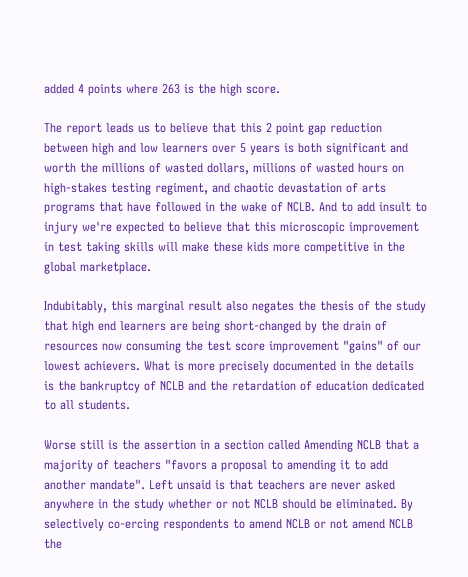added 4 points where 263 is the high score.

The report leads us to believe that this 2 point gap reduction between high and low learners over 5 years is both significant and worth the millions of wasted dollars, millions of wasted hours on high-stakes testing regiment, and chaotic devastation of arts programs that have followed in the wake of NCLB. And to add insult to injury we're expected to believe that this microscopic improvement in test taking skills will make these kids more competitive in the global marketplace.

Indubitably, this marginal result also negates the thesis of the study that high end learners are being short-changed by the drain of resources now consuming the test score improvement "gains" of our lowest achievers. What is more precisely documented in the details is the bankruptcy of NCLB and the retardation of education dedicated to all students.

Worse still is the assertion in a section called Amending NCLB that a majority of teachers "favors a proposal to amending it to add another mandate". Left unsaid is that teachers are never asked anywhere in the study whether or not NCLB should be eliminated. By selectively co-ercing respondents to amend NCLB or not amend NCLB the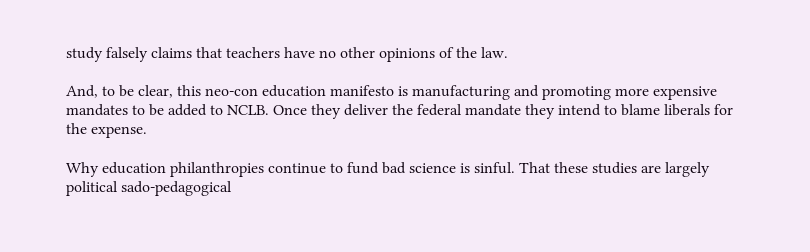study falsely claims that teachers have no other opinions of the law.

And, to be clear, this neo-con education manifesto is manufacturing and promoting more expensive mandates to be added to NCLB. Once they deliver the federal mandate they intend to blame liberals for the expense.

Why education philanthropies continue to fund bad science is sinful. That these studies are largely political sado-pedagogical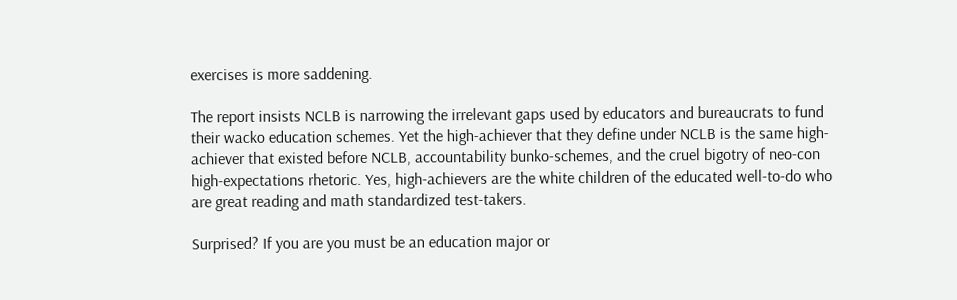exercises is more saddening.

The report insists NCLB is narrowing the irrelevant gaps used by educators and bureaucrats to fund their wacko education schemes. Yet the high-achiever that they define under NCLB is the same high-achiever that existed before NCLB, accountability bunko-schemes, and the cruel bigotry of neo-con high-expectations rhetoric. Yes, high-achievers are the white children of the educated well-to-do who are great reading and math standardized test-takers.

Surprised? If you are you must be an education major or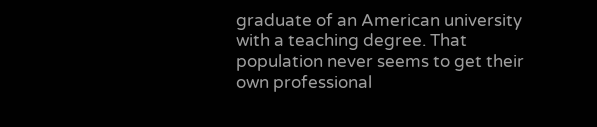graduate of an American university with a teaching degree. That population never seems to get their own professional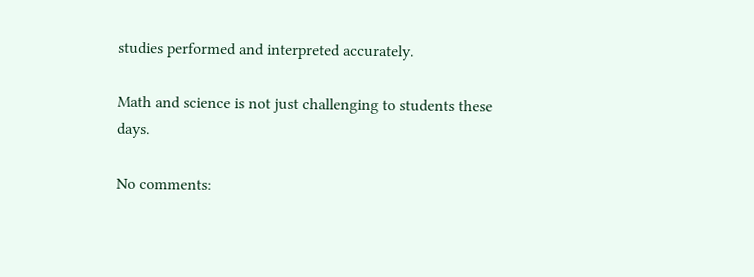studies performed and interpreted accurately.

Math and science is not just challenging to students these days.

No comments: